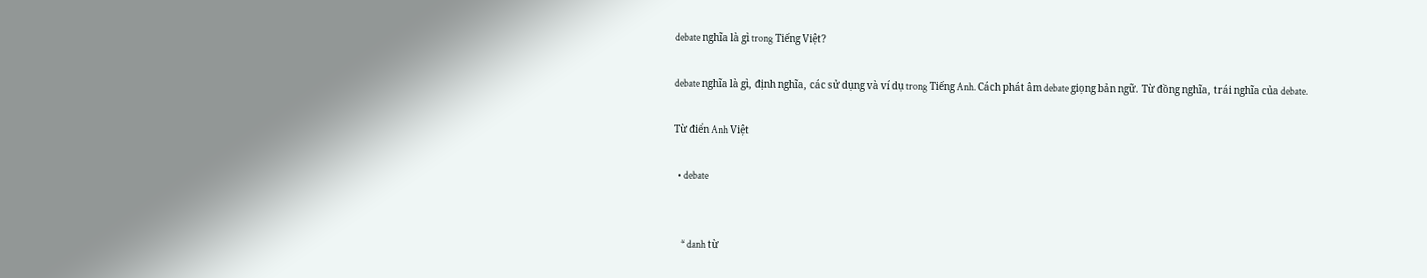debate nghĩa là gì trong Tiếng Việt?

debate nghĩa là gì, định nghĩa, các sử dụng và ví dụ trong Tiếng Anh. Cách phát âm debate giọng bản ngữ. Từ đồng nghĩa, trái nghĩa của debate.

Từ điển Anh Việt

  • debate


    * danh từ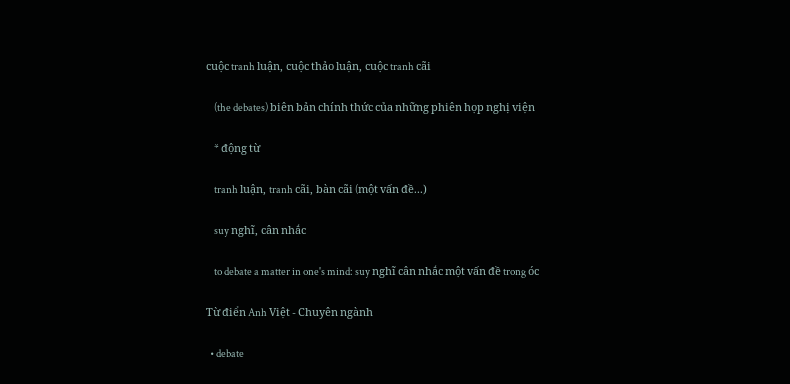cuộc tranh luận, cuộc thảo luận, cuộc tranh cãi

    (the debates) biên bản chính thức của những phiên họp nghị viện

    * động từ

    tranh luận, tranh cãi, bàn cãi (một vấn đề...)

    suy nghĩ, cân nhắc

    to debate a matter in one's mind: suy nghĩ cân nhắc một vấn đề trong óc

Từ điển Anh Việt - Chuyên ngành

  • debate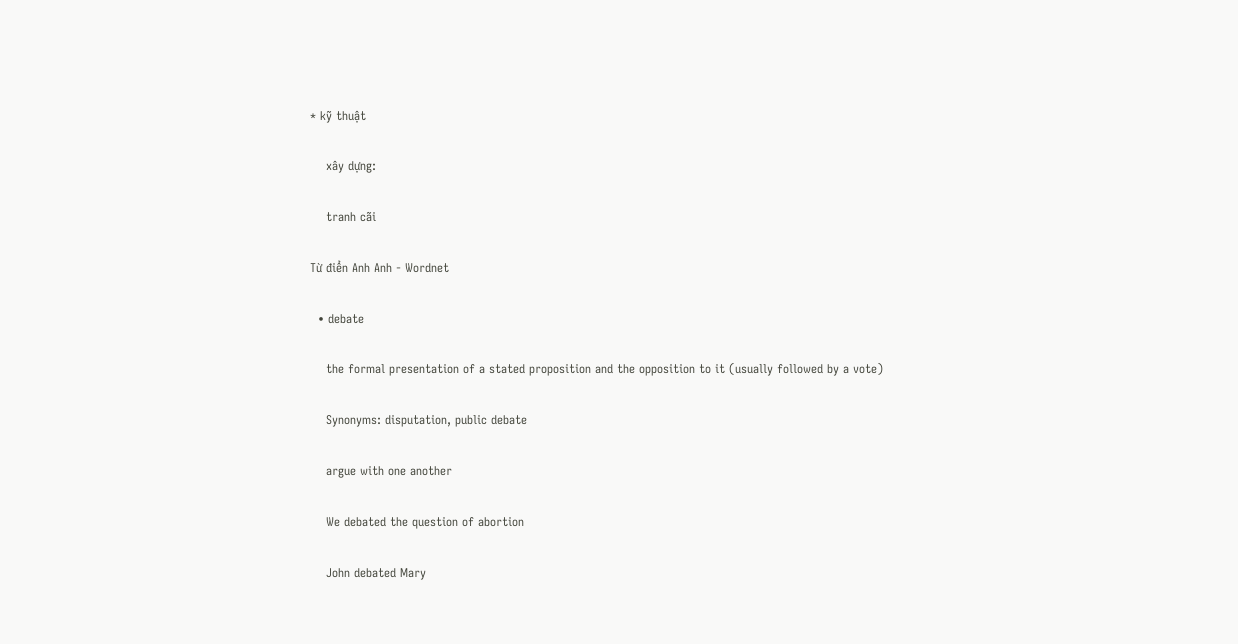* kỹ thuật

    xây dựng:

    tranh cãi

Từ điển Anh Anh - Wordnet

  • debate

    the formal presentation of a stated proposition and the opposition to it (usually followed by a vote)

    Synonyms: disputation, public debate

    argue with one another

    We debated the question of abortion

    John debated Mary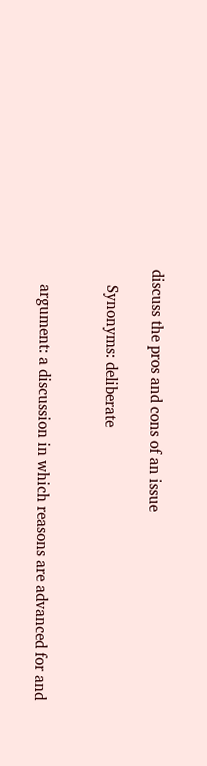discuss the pros and cons of an issue

    Synonyms: deliberate


    argument: a discussion in which reasons are advanced for and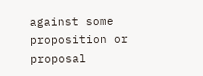against some proposition or proposal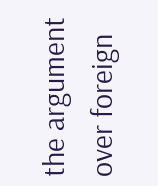the argument over foreign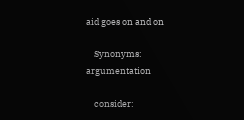aid goes on and on

    Synonyms: argumentation

    consider: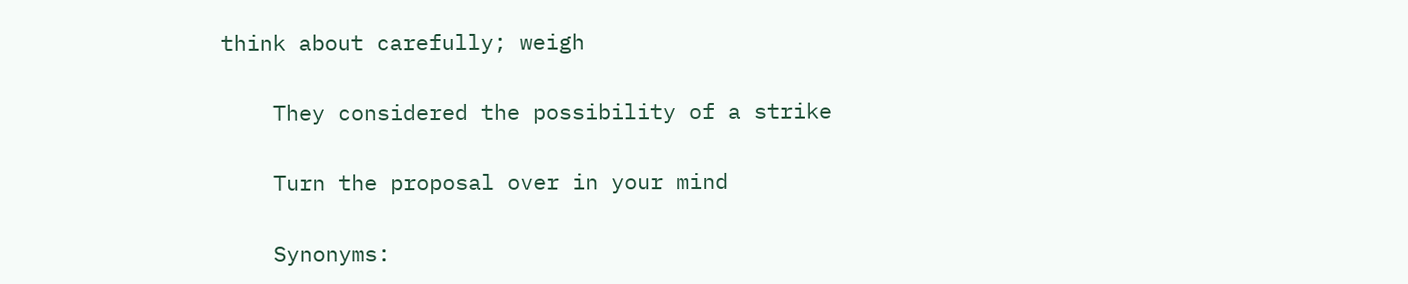think about carefully; weigh

    They considered the possibility of a strike

    Turn the proposal over in your mind

    Synonyms: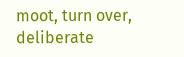moot, turn over, deliberate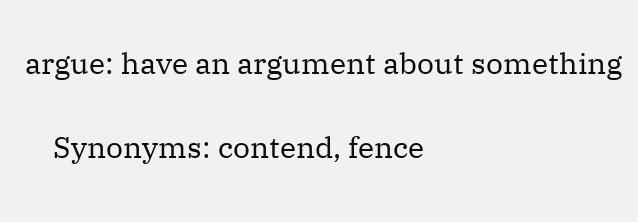argue: have an argument about something

    Synonyms: contend, fence